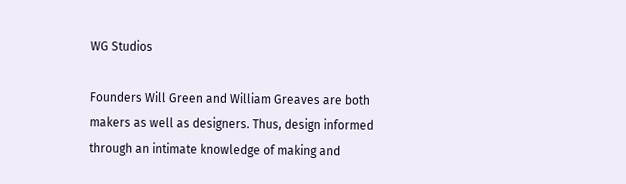WG Studios

Founders Will Green and William Greaves are both makers as well as designers. Thus, design informed through an intimate knowledge of making and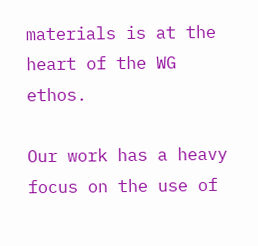materials is at the heart of the WG ethos.

Our work has a heavy focus on the use of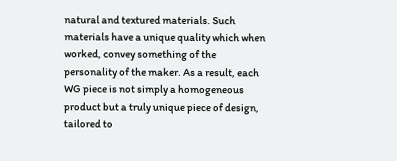natural and textured materials. Such materials have a unique quality which when worked, convey something of the personality of the maker. As a result, each WG piece is not simply a homogeneous product but a truly unique piece of design, tailored to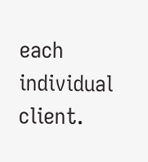each individual client.